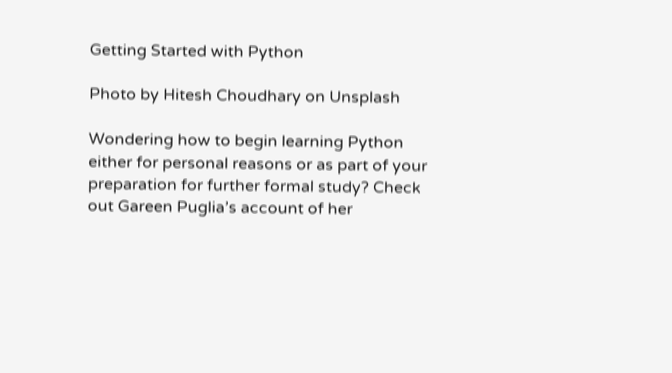Getting Started with Python

Photo by Hitesh Choudhary on Unsplash

Wondering how to begin learning Python either for personal reasons or as part of your preparation for further formal study? Check out Gareen Puglia’s account of her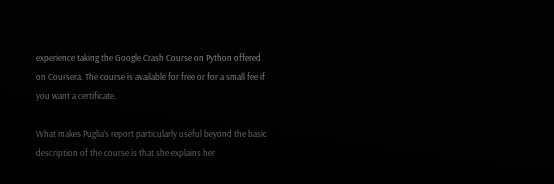experience taking the Google Crash Course on Python offered on Coursera. The course is available for free or for a small fee if you want a certificate.

What makes Puglia’s report particularly useful beyond the basic description of the course is that she explains her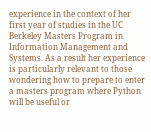experience in the context of her first year of studies in the UC Berkeley Masters Program in Information Management and Systems. As a result her experience is particularly relevant to those wondering how to prepare to enter a masters program where Python will be useful or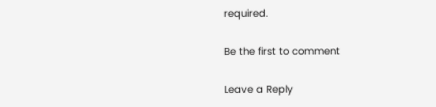required.

Be the first to comment

Leave a Reply